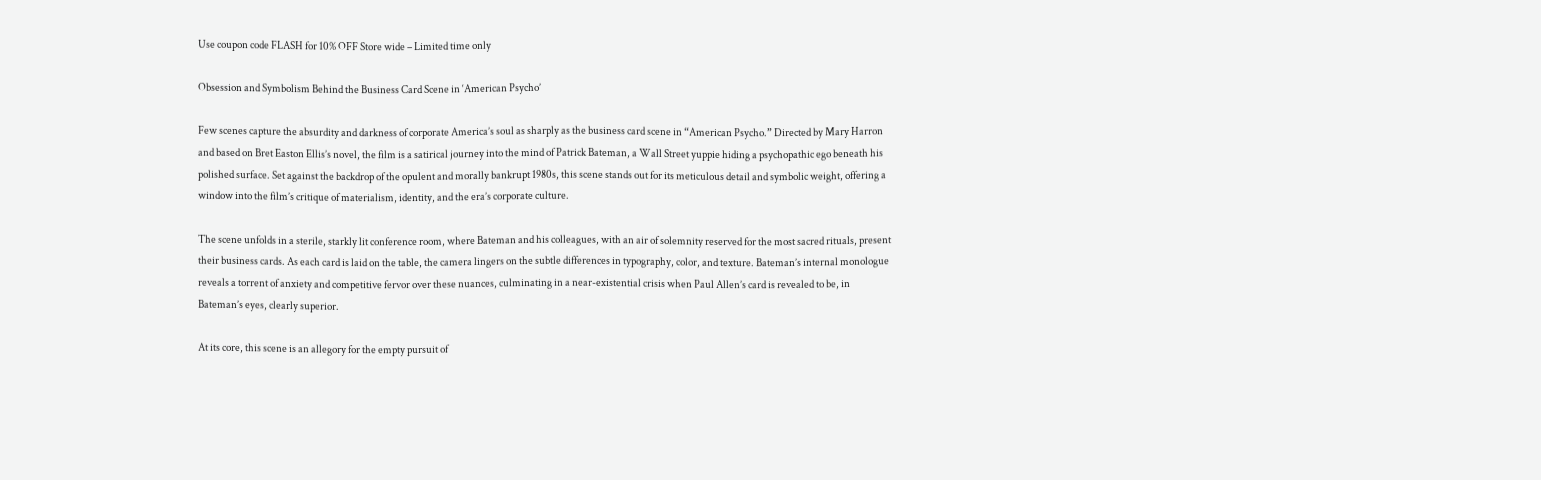Use coupon code FLASH for 10% OFF Store wide – Limited time only

Obsession and Symbolism Behind the Business Card Scene in ‘American Psycho’

Few scenes capture the absurdity and darkness of corporate America’s soul as sharply as the business card scene in “American Psycho.” Directed by Mary Harron and based on Bret Easton Ellis’s novel, the film is a satirical journey into the mind of Patrick Bateman, a Wall Street yuppie hiding a psychopathic ego beneath his polished surface. Set against the backdrop of the opulent and morally bankrupt 1980s, this scene stands out for its meticulous detail and symbolic weight, offering a window into the film’s critique of materialism, identity, and the era’s corporate culture.

The scene unfolds in a sterile, starkly lit conference room, where Bateman and his colleagues, with an air of solemnity reserved for the most sacred rituals, present their business cards. As each card is laid on the table, the camera lingers on the subtle differences in typography, color, and texture. Bateman’s internal monologue reveals a torrent of anxiety and competitive fervor over these nuances, culminating in a near-existential crisis when Paul Allen’s card is revealed to be, in Bateman’s eyes, clearly superior.

At its core, this scene is an allegory for the empty pursuit of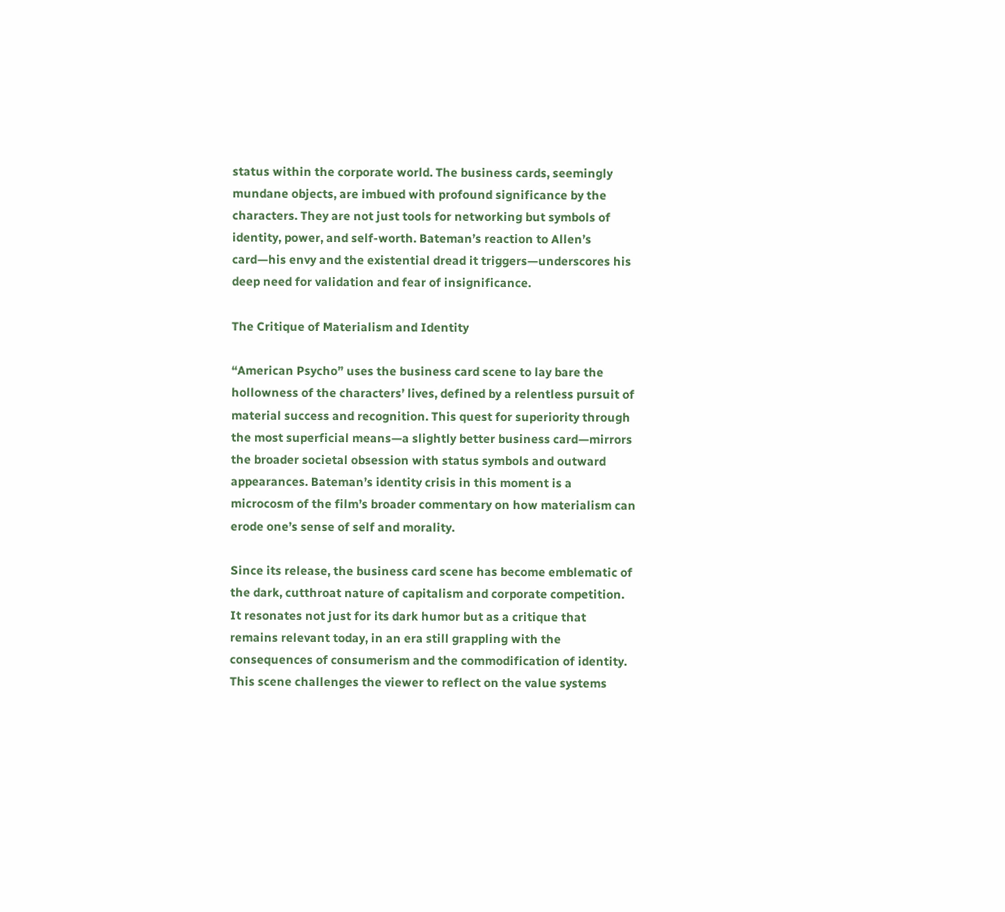status within the corporate world. The business cards, seemingly mundane objects, are imbued with profound significance by the characters. They are not just tools for networking but symbols of identity, power, and self-worth. Bateman’s reaction to Allen’s card—his envy and the existential dread it triggers—underscores his deep need for validation and fear of insignificance.

The Critique of Materialism and Identity

“American Psycho” uses the business card scene to lay bare the hollowness of the characters’ lives, defined by a relentless pursuit of material success and recognition. This quest for superiority through the most superficial means—a slightly better business card—mirrors the broader societal obsession with status symbols and outward appearances. Bateman’s identity crisis in this moment is a microcosm of the film’s broader commentary on how materialism can erode one’s sense of self and morality.

Since its release, the business card scene has become emblematic of the dark, cutthroat nature of capitalism and corporate competition. It resonates not just for its dark humor but as a critique that remains relevant today, in an era still grappling with the consequences of consumerism and the commodification of identity. This scene challenges the viewer to reflect on the value systems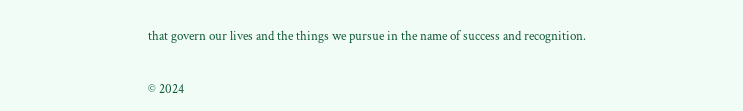that govern our lives and the things we pursue in the name of success and recognition.

© 2024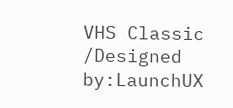VHS Classic /Designed by:LaunchUX